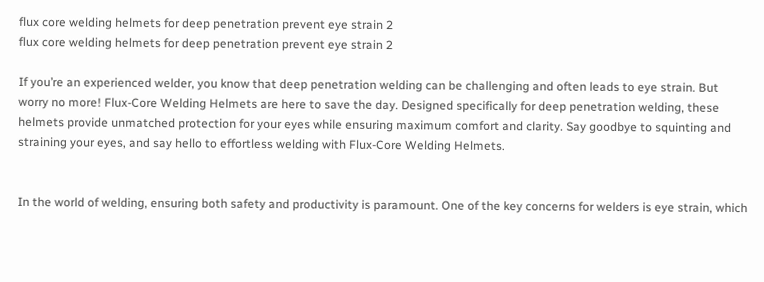flux core welding helmets for deep penetration prevent eye strain 2
flux core welding helmets for deep penetration prevent eye strain 2

If you’re an experienced welder, you know that deep penetration welding can be challenging and often leads to eye strain. But worry no more! Flux-Core Welding Helmets are here to save the day. Designed specifically for deep penetration welding, these helmets provide unmatched protection for your eyes while ensuring maximum comfort and clarity. Say goodbye to squinting and straining your eyes, and say hello to effortless welding with Flux-Core Welding Helmets.


In the world of welding, ensuring both safety and productivity is paramount. One of the key concerns for welders is eye strain, which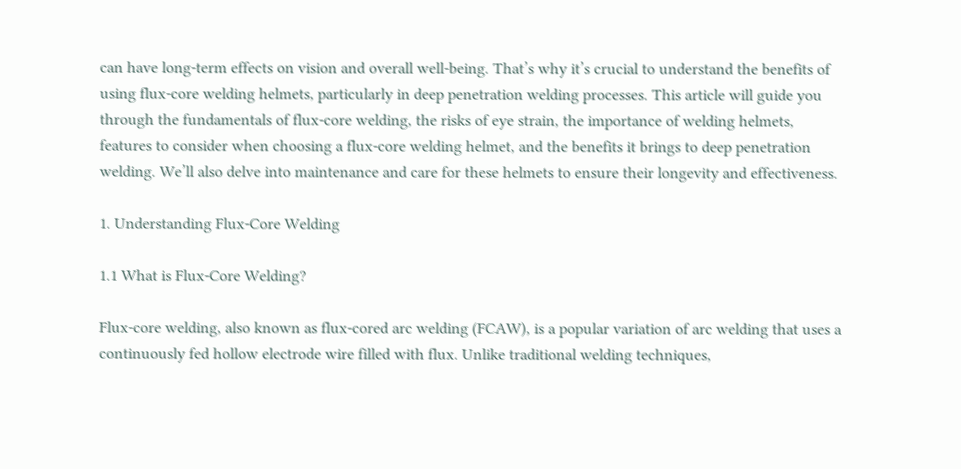can have long-term effects on vision and overall well-being. That’s why it’s crucial to understand the benefits of using flux-core welding helmets, particularly in deep penetration welding processes. This article will guide you through the fundamentals of flux-core welding, the risks of eye strain, the importance of welding helmets, features to consider when choosing a flux-core welding helmet, and the benefits it brings to deep penetration welding. We’ll also delve into maintenance and care for these helmets to ensure their longevity and effectiveness.

1. Understanding Flux-Core Welding

1.1 What is Flux-Core Welding?

Flux-core welding, also known as flux-cored arc welding (FCAW), is a popular variation of arc welding that uses a continuously fed hollow electrode wire filled with flux. Unlike traditional welding techniques,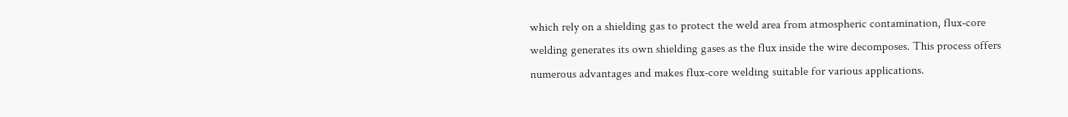which rely on a shielding gas to protect the weld area from atmospheric contamination, flux-core welding generates its own shielding gases as the flux inside the wire decomposes. This process offers numerous advantages and makes flux-core welding suitable for various applications.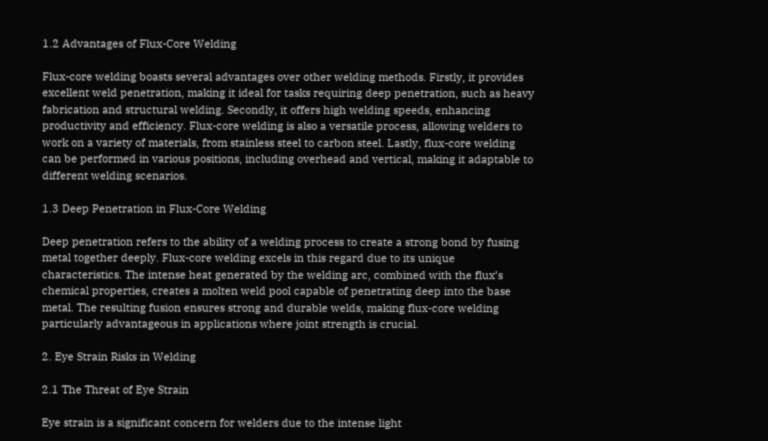1.2 Advantages of Flux-Core Welding

Flux-core welding boasts several advantages over other welding methods. Firstly, it provides excellent weld penetration, making it ideal for tasks requiring deep penetration, such as heavy fabrication and structural welding. Secondly, it offers high welding speeds, enhancing productivity and efficiency. Flux-core welding is also a versatile process, allowing welders to work on a variety of materials, from stainless steel to carbon steel. Lastly, flux-core welding can be performed in various positions, including overhead and vertical, making it adaptable to different welding scenarios.

1.3 Deep Penetration in Flux-Core Welding

Deep penetration refers to the ability of a welding process to create a strong bond by fusing metal together deeply. Flux-core welding excels in this regard due to its unique characteristics. The intense heat generated by the welding arc, combined with the flux’s chemical properties, creates a molten weld pool capable of penetrating deep into the base metal. The resulting fusion ensures strong and durable welds, making flux-core welding particularly advantageous in applications where joint strength is crucial.

2. Eye Strain Risks in Welding

2.1 The Threat of Eye Strain

Eye strain is a significant concern for welders due to the intense light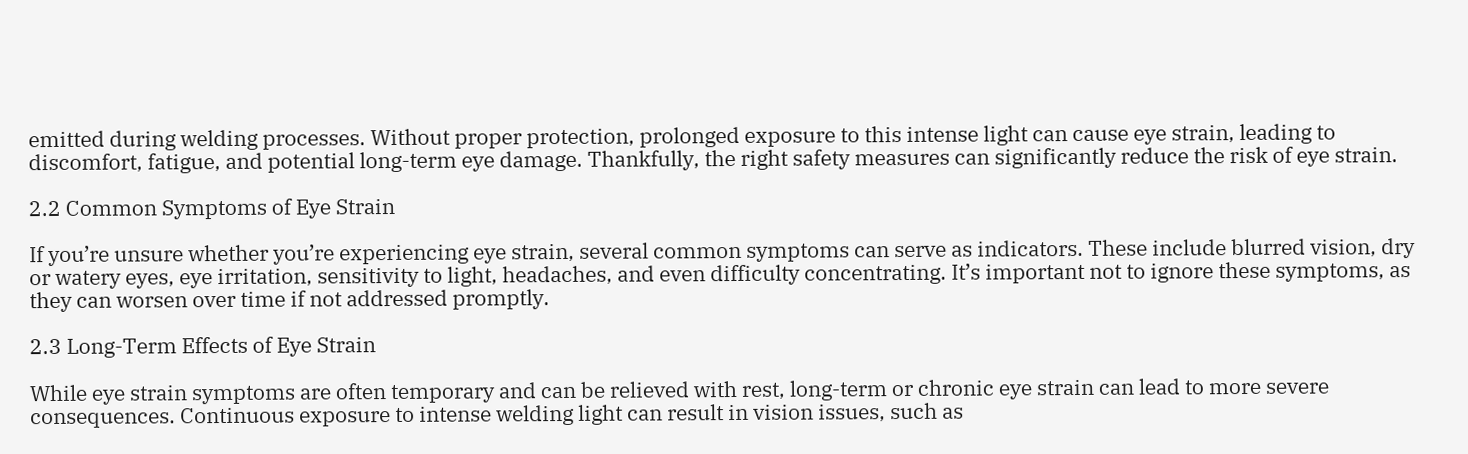emitted during welding processes. Without proper protection, prolonged exposure to this intense light can cause eye strain, leading to discomfort, fatigue, and potential long-term eye damage. Thankfully, the right safety measures can significantly reduce the risk of eye strain.

2.2 Common Symptoms of Eye Strain

If you’re unsure whether you’re experiencing eye strain, several common symptoms can serve as indicators. These include blurred vision, dry or watery eyes, eye irritation, sensitivity to light, headaches, and even difficulty concentrating. It’s important not to ignore these symptoms, as they can worsen over time if not addressed promptly.

2.3 Long-Term Effects of Eye Strain

While eye strain symptoms are often temporary and can be relieved with rest, long-term or chronic eye strain can lead to more severe consequences. Continuous exposure to intense welding light can result in vision issues, such as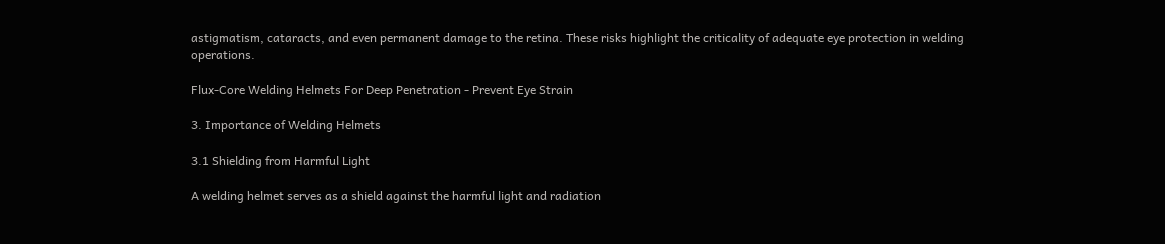astigmatism, cataracts, and even permanent damage to the retina. These risks highlight the criticality of adequate eye protection in welding operations.

Flux-Core Welding Helmets For Deep Penetration - Prevent Eye Strain

3. Importance of Welding Helmets

3.1 Shielding from Harmful Light

A welding helmet serves as a shield against the harmful light and radiation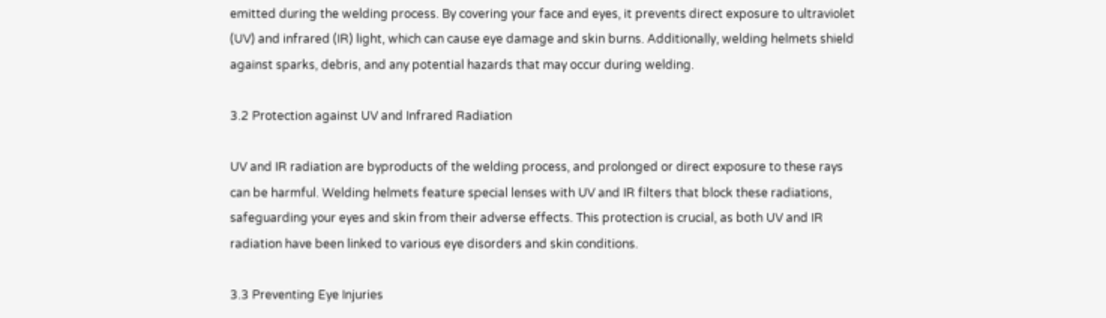emitted during the welding process. By covering your face and eyes, it prevents direct exposure to ultraviolet (UV) and infrared (IR) light, which can cause eye damage and skin burns. Additionally, welding helmets shield against sparks, debris, and any potential hazards that may occur during welding.

3.2 Protection against UV and Infrared Radiation

UV and IR radiation are byproducts of the welding process, and prolonged or direct exposure to these rays can be harmful. Welding helmets feature special lenses with UV and IR filters that block these radiations, safeguarding your eyes and skin from their adverse effects. This protection is crucial, as both UV and IR radiation have been linked to various eye disorders and skin conditions.

3.3 Preventing Eye Injuries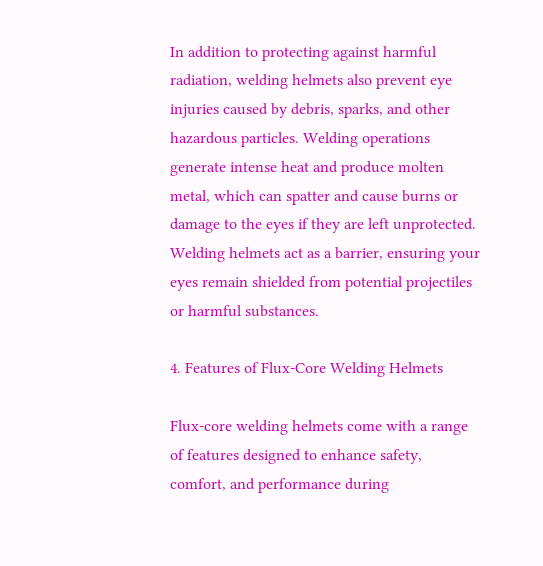In addition to protecting against harmful radiation, welding helmets also prevent eye injuries caused by debris, sparks, and other hazardous particles. Welding operations generate intense heat and produce molten metal, which can spatter and cause burns or damage to the eyes if they are left unprotected. Welding helmets act as a barrier, ensuring your eyes remain shielded from potential projectiles or harmful substances.

4. Features of Flux-Core Welding Helmets

Flux-core welding helmets come with a range of features designed to enhance safety, comfort, and performance during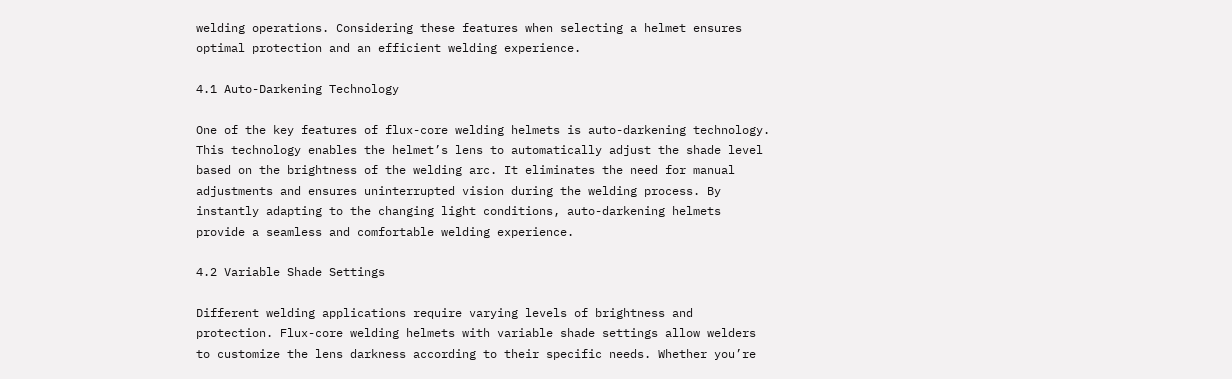welding operations. Considering these features when selecting a helmet ensures optimal protection and an efficient welding experience.

4.1 Auto-Darkening Technology

One of the key features of flux-core welding helmets is auto-darkening technology. This technology enables the helmet’s lens to automatically adjust the shade level based on the brightness of the welding arc. It eliminates the need for manual adjustments and ensures uninterrupted vision during the welding process. By instantly adapting to the changing light conditions, auto-darkening helmets provide a seamless and comfortable welding experience.

4.2 Variable Shade Settings

Different welding applications require varying levels of brightness and protection. Flux-core welding helmets with variable shade settings allow welders to customize the lens darkness according to their specific needs. Whether you’re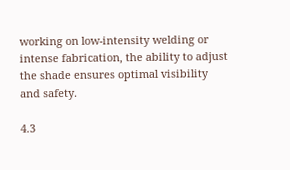working on low-intensity welding or intense fabrication, the ability to adjust the shade ensures optimal visibility and safety.

4.3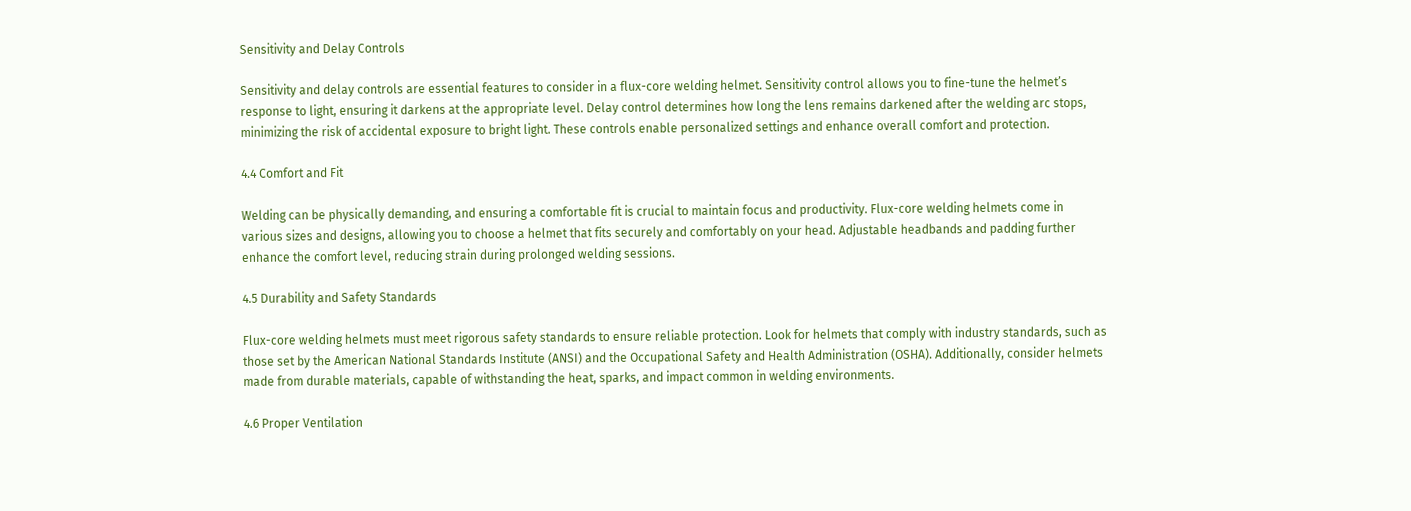Sensitivity and Delay Controls

Sensitivity and delay controls are essential features to consider in a flux-core welding helmet. Sensitivity control allows you to fine-tune the helmet’s response to light, ensuring it darkens at the appropriate level. Delay control determines how long the lens remains darkened after the welding arc stops, minimizing the risk of accidental exposure to bright light. These controls enable personalized settings and enhance overall comfort and protection.

4.4 Comfort and Fit

Welding can be physically demanding, and ensuring a comfortable fit is crucial to maintain focus and productivity. Flux-core welding helmets come in various sizes and designs, allowing you to choose a helmet that fits securely and comfortably on your head. Adjustable headbands and padding further enhance the comfort level, reducing strain during prolonged welding sessions.

4.5 Durability and Safety Standards

Flux-core welding helmets must meet rigorous safety standards to ensure reliable protection. Look for helmets that comply with industry standards, such as those set by the American National Standards Institute (ANSI) and the Occupational Safety and Health Administration (OSHA). Additionally, consider helmets made from durable materials, capable of withstanding the heat, sparks, and impact common in welding environments.

4.6 Proper Ventilation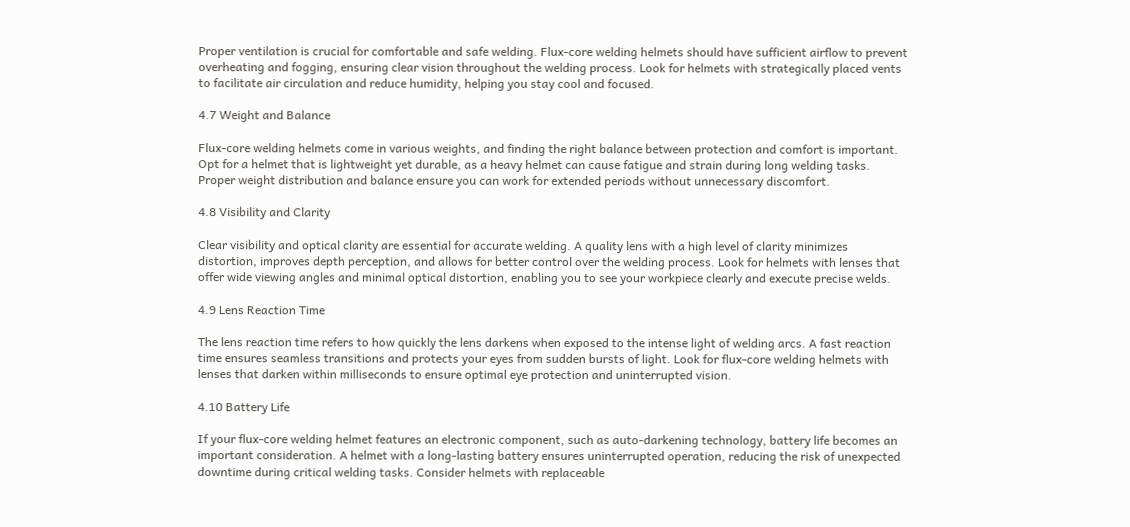Proper ventilation is crucial for comfortable and safe welding. Flux-core welding helmets should have sufficient airflow to prevent overheating and fogging, ensuring clear vision throughout the welding process. Look for helmets with strategically placed vents to facilitate air circulation and reduce humidity, helping you stay cool and focused.

4.7 Weight and Balance

Flux-core welding helmets come in various weights, and finding the right balance between protection and comfort is important. Opt for a helmet that is lightweight yet durable, as a heavy helmet can cause fatigue and strain during long welding tasks. Proper weight distribution and balance ensure you can work for extended periods without unnecessary discomfort.

4.8 Visibility and Clarity

Clear visibility and optical clarity are essential for accurate welding. A quality lens with a high level of clarity minimizes distortion, improves depth perception, and allows for better control over the welding process. Look for helmets with lenses that offer wide viewing angles and minimal optical distortion, enabling you to see your workpiece clearly and execute precise welds.

4.9 Lens Reaction Time

The lens reaction time refers to how quickly the lens darkens when exposed to the intense light of welding arcs. A fast reaction time ensures seamless transitions and protects your eyes from sudden bursts of light. Look for flux-core welding helmets with lenses that darken within milliseconds to ensure optimal eye protection and uninterrupted vision.

4.10 Battery Life

If your flux-core welding helmet features an electronic component, such as auto-darkening technology, battery life becomes an important consideration. A helmet with a long-lasting battery ensures uninterrupted operation, reducing the risk of unexpected downtime during critical welding tasks. Consider helmets with replaceable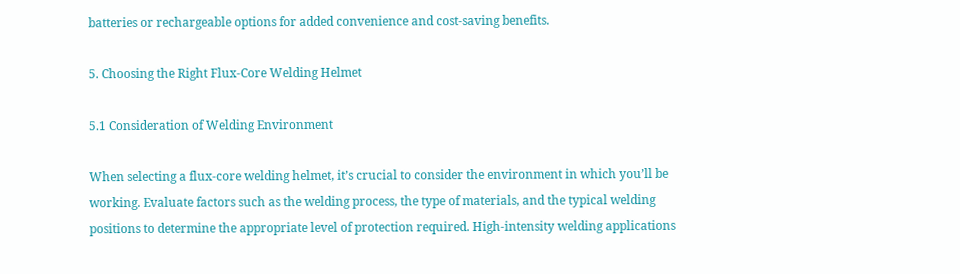batteries or rechargeable options for added convenience and cost-saving benefits.

5. Choosing the Right Flux-Core Welding Helmet

5.1 Consideration of Welding Environment

When selecting a flux-core welding helmet, it’s crucial to consider the environment in which you’ll be working. Evaluate factors such as the welding process, the type of materials, and the typical welding positions to determine the appropriate level of protection required. High-intensity welding applications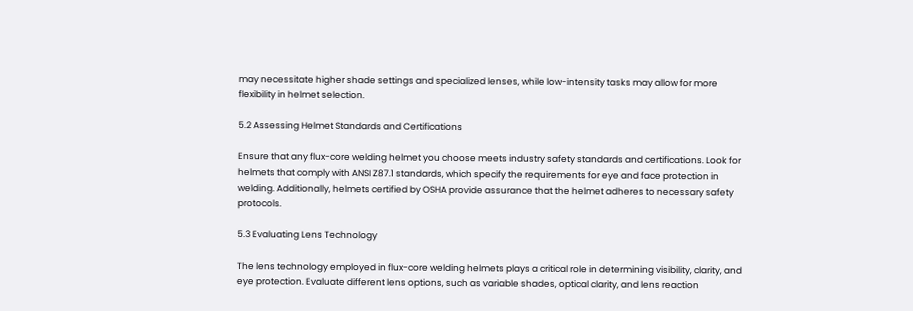may necessitate higher shade settings and specialized lenses, while low-intensity tasks may allow for more flexibility in helmet selection.

5.2 Assessing Helmet Standards and Certifications

Ensure that any flux-core welding helmet you choose meets industry safety standards and certifications. Look for helmets that comply with ANSI Z87.1 standards, which specify the requirements for eye and face protection in welding. Additionally, helmets certified by OSHA provide assurance that the helmet adheres to necessary safety protocols.

5.3 Evaluating Lens Technology

The lens technology employed in flux-core welding helmets plays a critical role in determining visibility, clarity, and eye protection. Evaluate different lens options, such as variable shades, optical clarity, and lens reaction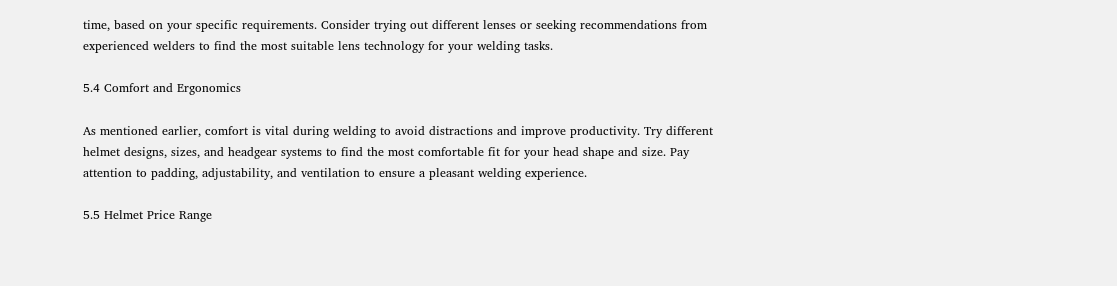time, based on your specific requirements. Consider trying out different lenses or seeking recommendations from experienced welders to find the most suitable lens technology for your welding tasks.

5.4 Comfort and Ergonomics

As mentioned earlier, comfort is vital during welding to avoid distractions and improve productivity. Try different helmet designs, sizes, and headgear systems to find the most comfortable fit for your head shape and size. Pay attention to padding, adjustability, and ventilation to ensure a pleasant welding experience.

5.5 Helmet Price Range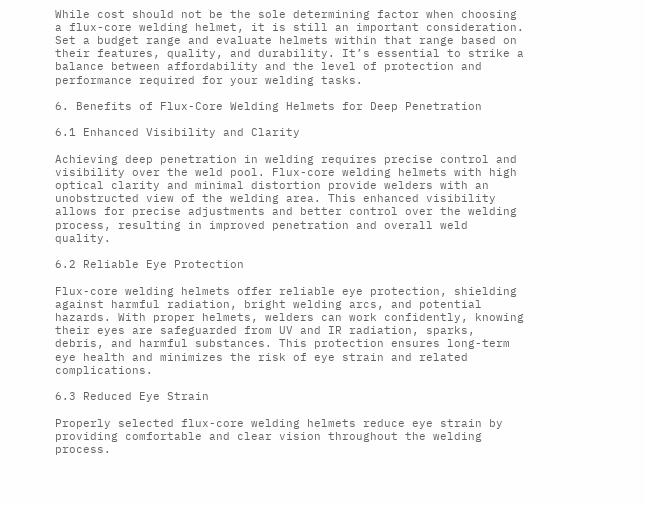While cost should not be the sole determining factor when choosing a flux-core welding helmet, it is still an important consideration. Set a budget range and evaluate helmets within that range based on their features, quality, and durability. It’s essential to strike a balance between affordability and the level of protection and performance required for your welding tasks.

6. Benefits of Flux-Core Welding Helmets for Deep Penetration

6.1 Enhanced Visibility and Clarity

Achieving deep penetration in welding requires precise control and visibility over the weld pool. Flux-core welding helmets with high optical clarity and minimal distortion provide welders with an unobstructed view of the welding area. This enhanced visibility allows for precise adjustments and better control over the welding process, resulting in improved penetration and overall weld quality.

6.2 Reliable Eye Protection

Flux-core welding helmets offer reliable eye protection, shielding against harmful radiation, bright welding arcs, and potential hazards. With proper helmets, welders can work confidently, knowing their eyes are safeguarded from UV and IR radiation, sparks, debris, and harmful substances. This protection ensures long-term eye health and minimizes the risk of eye strain and related complications.

6.3 Reduced Eye Strain

Properly selected flux-core welding helmets reduce eye strain by providing comfortable and clear vision throughout the welding process.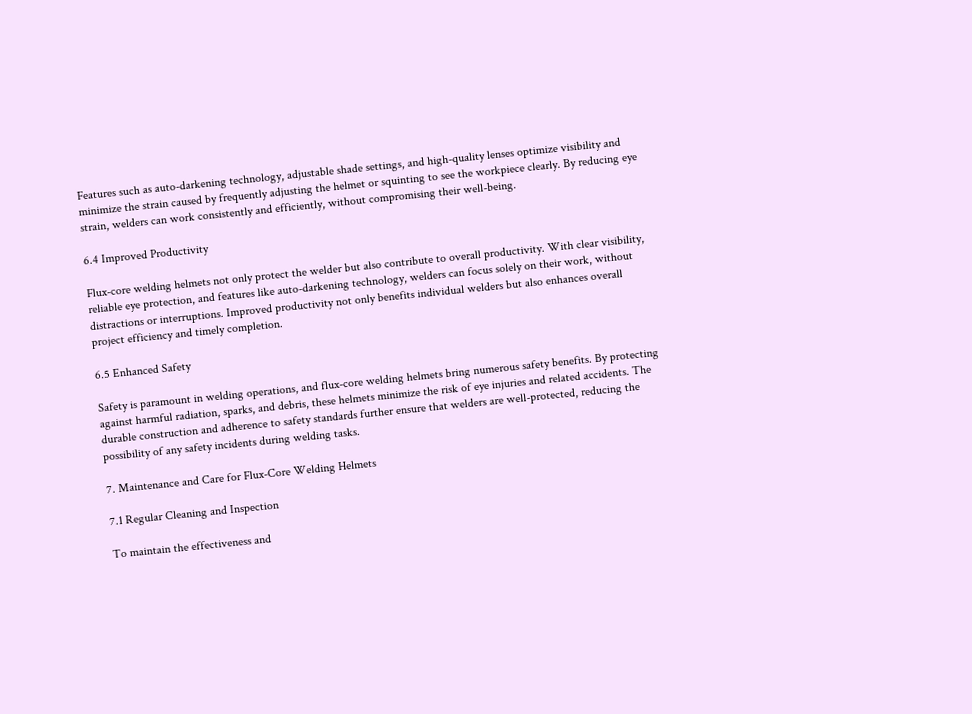Features such as auto-darkening technology, adjustable shade settings, and high-quality lenses optimize visibility and minimize the strain caused by frequently adjusting the helmet or squinting to see the workpiece clearly. By reducing eye strain, welders can work consistently and efficiently, without compromising their well-being.

6.4 Improved Productivity

Flux-core welding helmets not only protect the welder but also contribute to overall productivity. With clear visibility, reliable eye protection, and features like auto-darkening technology, welders can focus solely on their work, without distractions or interruptions. Improved productivity not only benefits individual welders but also enhances overall project efficiency and timely completion.

6.5 Enhanced Safety

Safety is paramount in welding operations, and flux-core welding helmets bring numerous safety benefits. By protecting against harmful radiation, sparks, and debris, these helmets minimize the risk of eye injuries and related accidents. The durable construction and adherence to safety standards further ensure that welders are well-protected, reducing the possibility of any safety incidents during welding tasks.

7. Maintenance and Care for Flux-Core Welding Helmets

7.1 Regular Cleaning and Inspection

To maintain the effectiveness and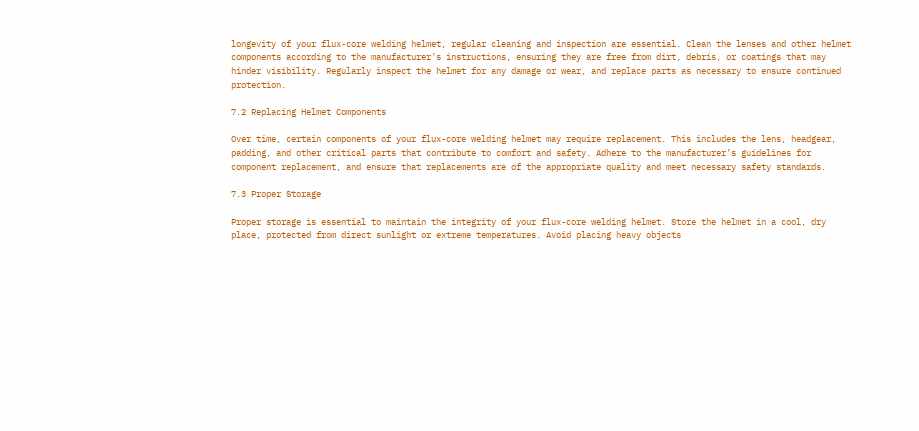longevity of your flux-core welding helmet, regular cleaning and inspection are essential. Clean the lenses and other helmet components according to the manufacturer’s instructions, ensuring they are free from dirt, debris, or coatings that may hinder visibility. Regularly inspect the helmet for any damage or wear, and replace parts as necessary to ensure continued protection.

7.2 Replacing Helmet Components

Over time, certain components of your flux-core welding helmet may require replacement. This includes the lens, headgear, padding, and other critical parts that contribute to comfort and safety. Adhere to the manufacturer’s guidelines for component replacement, and ensure that replacements are of the appropriate quality and meet necessary safety standards.

7.3 Proper Storage

Proper storage is essential to maintain the integrity of your flux-core welding helmet. Store the helmet in a cool, dry place, protected from direct sunlight or extreme temperatures. Avoid placing heavy objects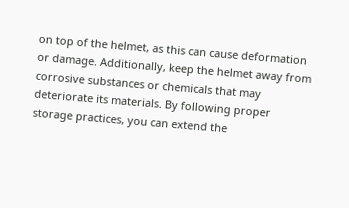on top of the helmet, as this can cause deformation or damage. Additionally, keep the helmet away from corrosive substances or chemicals that may deteriorate its materials. By following proper storage practices, you can extend the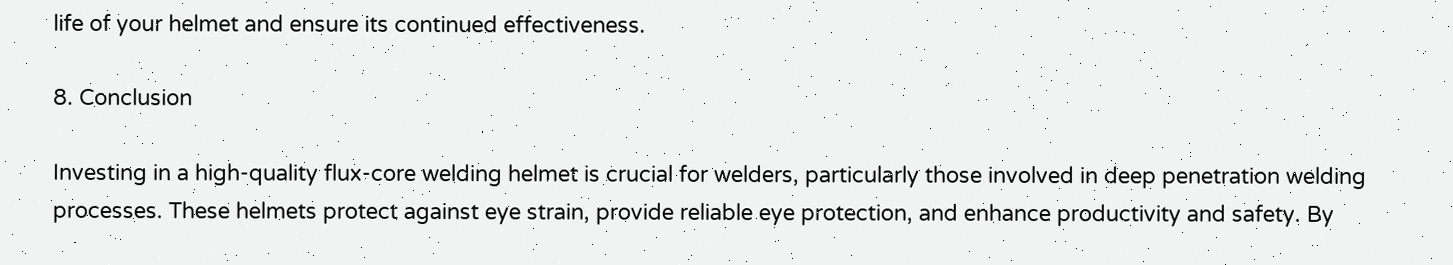life of your helmet and ensure its continued effectiveness.

8. Conclusion

Investing in a high-quality flux-core welding helmet is crucial for welders, particularly those involved in deep penetration welding processes. These helmets protect against eye strain, provide reliable eye protection, and enhance productivity and safety. By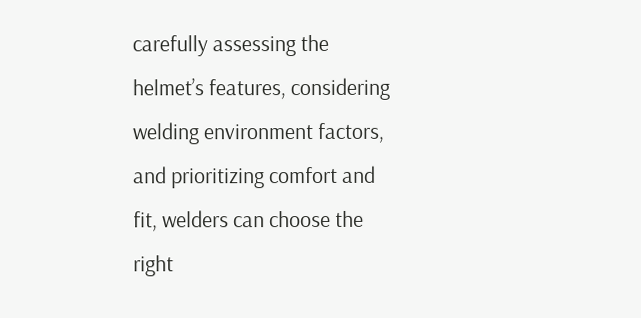carefully assessing the helmet’s features, considering welding environment factors, and prioritizing comfort and fit, welders can choose the right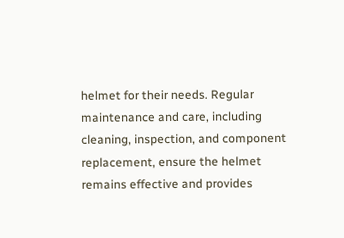helmet for their needs. Regular maintenance and care, including cleaning, inspection, and component replacement, ensure the helmet remains effective and provides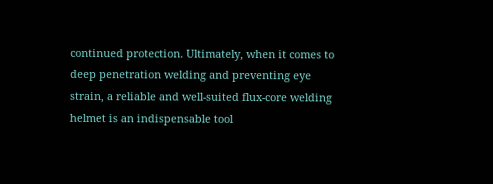continued protection. Ultimately, when it comes to deep penetration welding and preventing eye strain, a reliable and well-suited flux-core welding helmet is an indispensable tool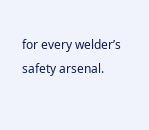for every welder’s safety arsenal.